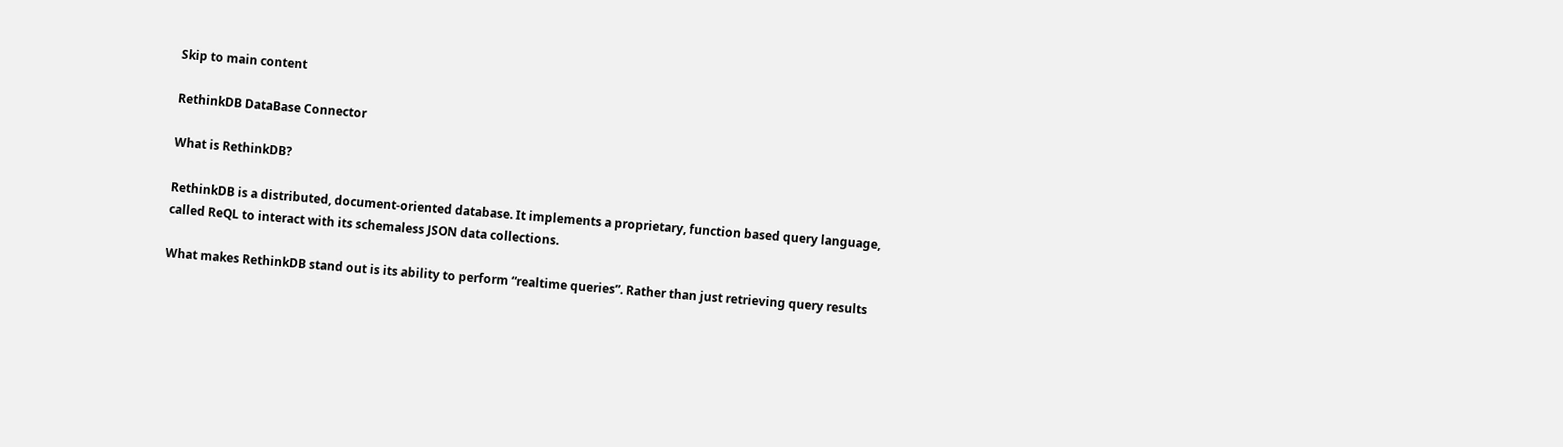Skip to main content

RethinkDB DataBase Connector

What is RethinkDB?

RethinkDB is a distributed, document-oriented database. It implements a proprietary, function based query language, called ReQL to interact with its schemaless JSON data collections.

What makes RethinkDB stand out is its ability to perform “realtime queries”. Rather than just retrieving query results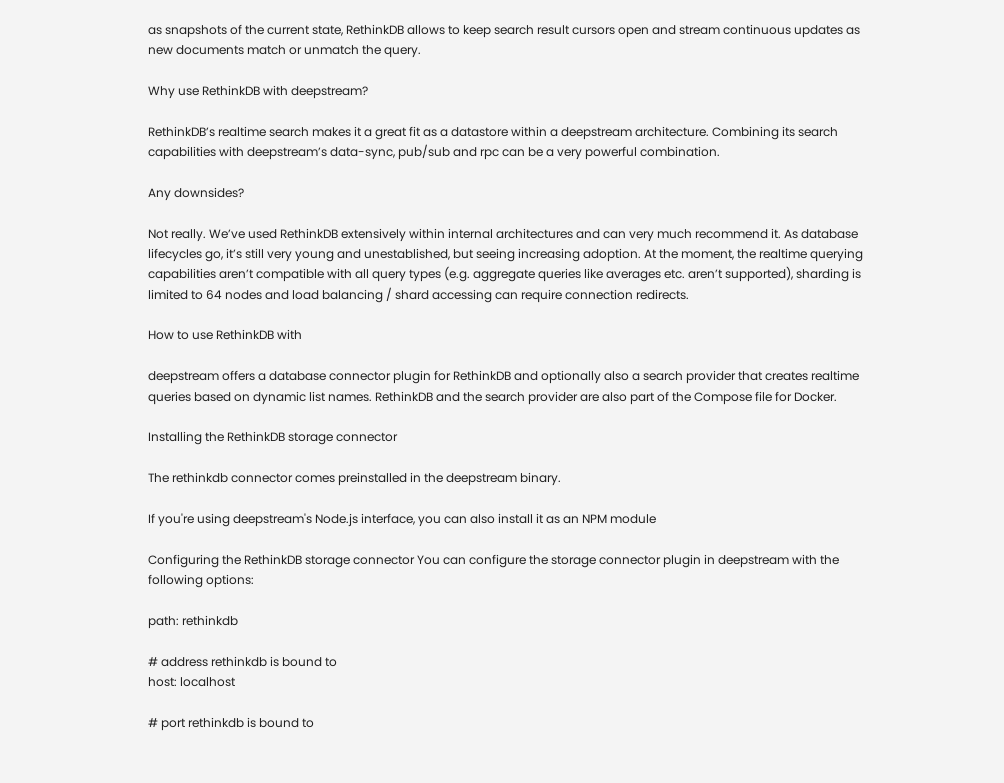as snapshots of the current state, RethinkDB allows to keep search result cursors open and stream continuous updates as new documents match or unmatch the query.

Why use RethinkDB with deepstream?

RethinkDB’s realtime search makes it a great fit as a datastore within a deepstream architecture. Combining its search capabilities with deepstream’s data-sync, pub/sub and rpc can be a very powerful combination.

Any downsides?

Not really. We’ve used RethinkDB extensively within internal architectures and can very much recommend it. As database lifecycles go, it’s still very young and unestablished, but seeing increasing adoption. At the moment, the realtime querying capabilities aren’t compatible with all query types (e.g. aggregate queries like averages etc. aren’t supported), sharding is limited to 64 nodes and load balancing / shard accessing can require connection redirects.

How to use RethinkDB with

deepstream offers a database connector plugin for RethinkDB and optionally also a search provider that creates realtime queries based on dynamic list names. RethinkDB and the search provider are also part of the Compose file for Docker.

Installing the RethinkDB storage connector

The rethinkdb connector comes preinstalled in the deepstream binary.

If you're using deepstream's Node.js interface, you can also install it as an NPM module

Configuring the RethinkDB storage connector You can configure the storage connector plugin in deepstream with the following options:

path: rethinkdb

# address rethinkdb is bound to
host: localhost

# port rethinkdb is bound to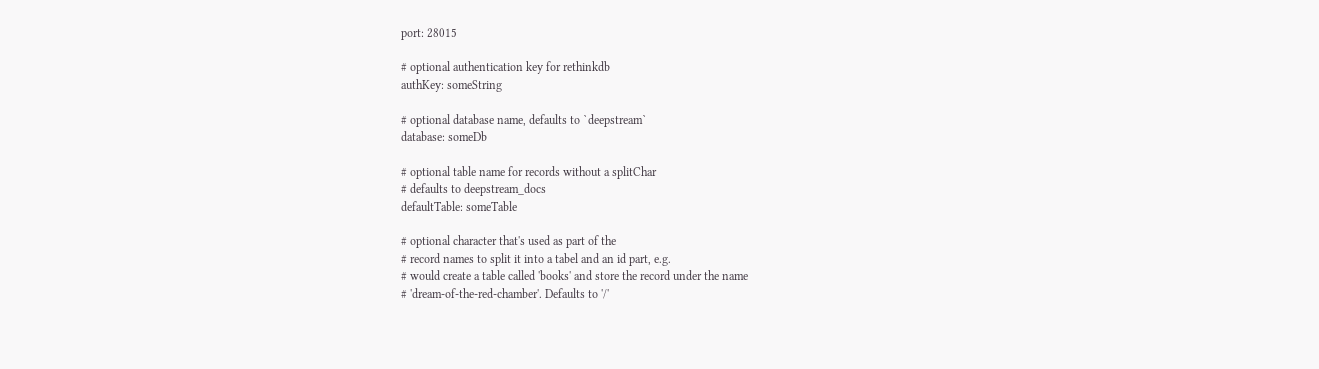port: 28015

# optional authentication key for rethinkdb
authKey: someString

# optional database name, defaults to `deepstream`
database: someDb

# optional table name for records without a splitChar
# defaults to deepstream_docs
defaultTable: someTable

# optional character that's used as part of the
# record names to split it into a tabel and an id part, e.g.
# would create a table called 'books' and store the record under the name
# 'dream-of-the-red-chamber'. Defaults to '/'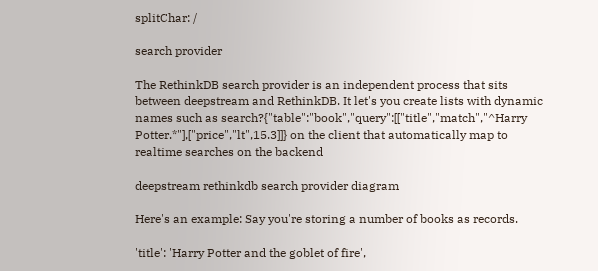splitChar: /

search provider

The RethinkDB search provider is an independent process that sits between deepstream and RethinkDB. It let's you create lists with dynamic names such as search?{"table":"book","query":[["title","match","^Harry Potter.*"],["price","lt",15.3]]} on the client that automatically map to realtime searches on the backend

deepstream rethinkdb search provider diagram

Here's an example: Say you're storing a number of books as records.

'title': 'Harry Potter and the goblet of fire',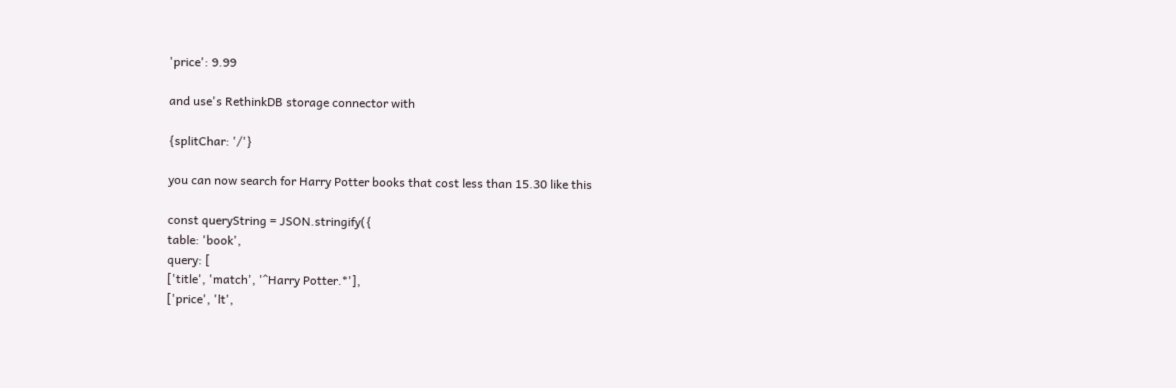'price': 9.99

and use's RethinkDB storage connector with

{splitChar: '/'}

you can now search for Harry Potter books that cost less than 15.30 like this

const queryString = JSON.stringify({
table: 'book',
query: [
['title', 'match', '^Harry Potter.*'],
['price', 'lt',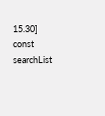15.30]
const searchList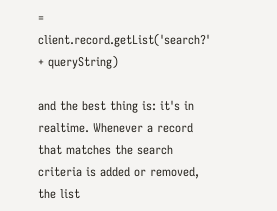= client.record.getList('search?' + queryString)

and the best thing is: it's in realtime. Whenever a record that matches the search criteria is added or removed, the list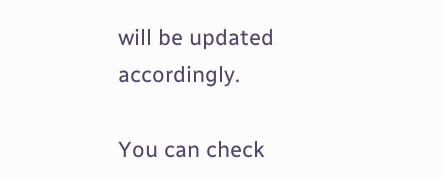will be updated accordingly.

You can check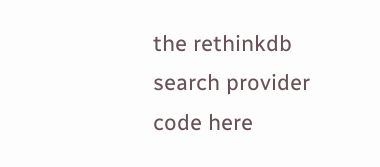the rethinkdb search provider code here